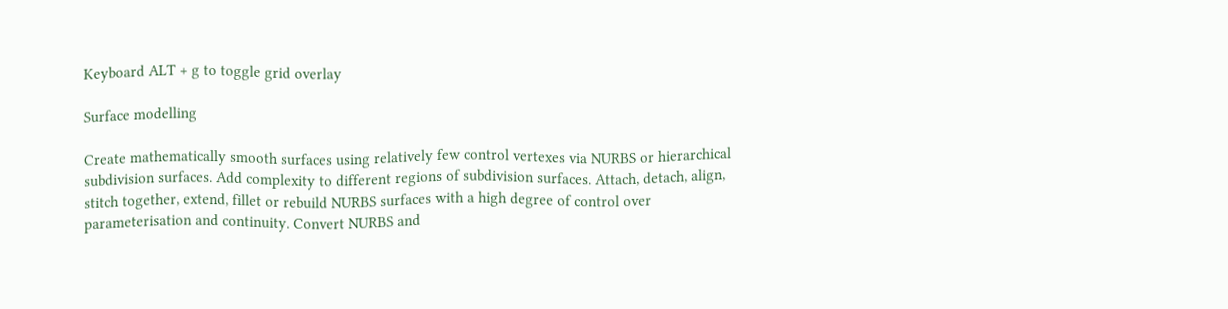Keyboard ALT + g to toggle grid overlay

Surface modelling

Create mathematically smooth surfaces using relatively few control vertexes via NURBS or hierarchical subdivision surfaces. Add complexity to different regions of subdivision surfaces. Attach, detach, align, stitch together, extend, fillet or rebuild NURBS surfaces with a high degree of control over parameterisation and continuity. Convert NURBS and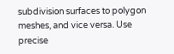subdivision surfaces to polygon meshes, and vice versa. Use precise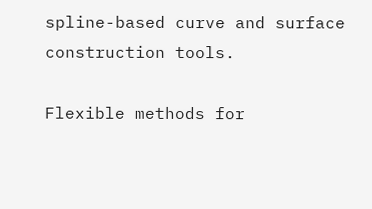spline-based curve and surface construction tools.

Flexible methods for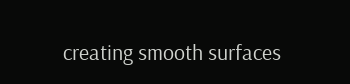creating smooth surfaces